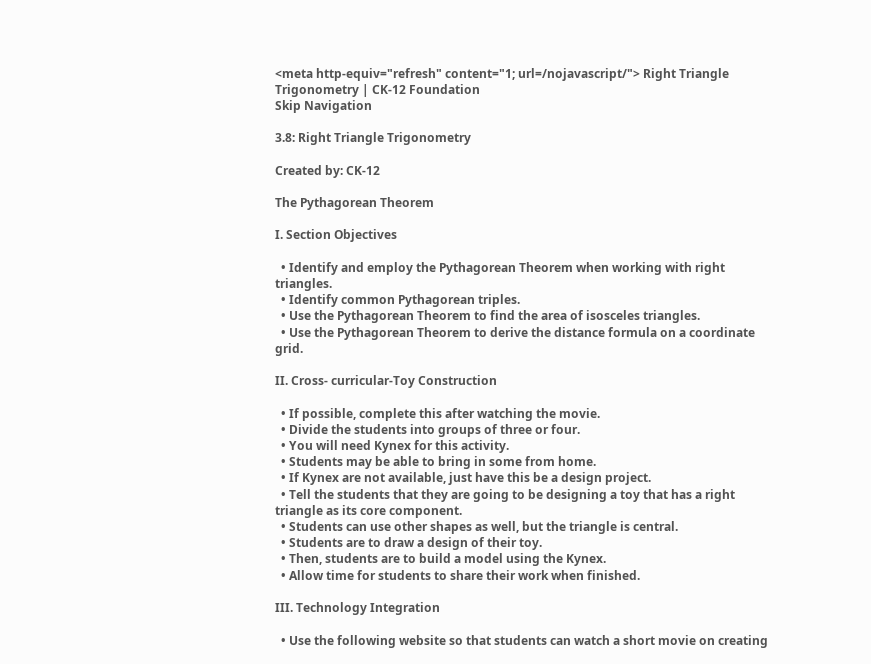<meta http-equiv="refresh" content="1; url=/nojavascript/"> Right Triangle Trigonometry | CK-12 Foundation
Skip Navigation

3.8: Right Triangle Trigonometry

Created by: CK-12

The Pythagorean Theorem

I. Section Objectives

  • Identify and employ the Pythagorean Theorem when working with right triangles.
  • Identify common Pythagorean triples.
  • Use the Pythagorean Theorem to find the area of isosceles triangles.
  • Use the Pythagorean Theorem to derive the distance formula on a coordinate grid.

II. Cross- curricular-Toy Construction

  • If possible, complete this after watching the movie.
  • Divide the students into groups of three or four.
  • You will need Kynex for this activity.
  • Students may be able to bring in some from home.
  • If Kynex are not available, just have this be a design project.
  • Tell the students that they are going to be designing a toy that has a right triangle as its core component.
  • Students can use other shapes as well, but the triangle is central.
  • Students are to draw a design of their toy.
  • Then, students are to build a model using the Kynex.
  • Allow time for students to share their work when finished.

III. Technology Integration

  • Use the following website so that students can watch a short movie on creating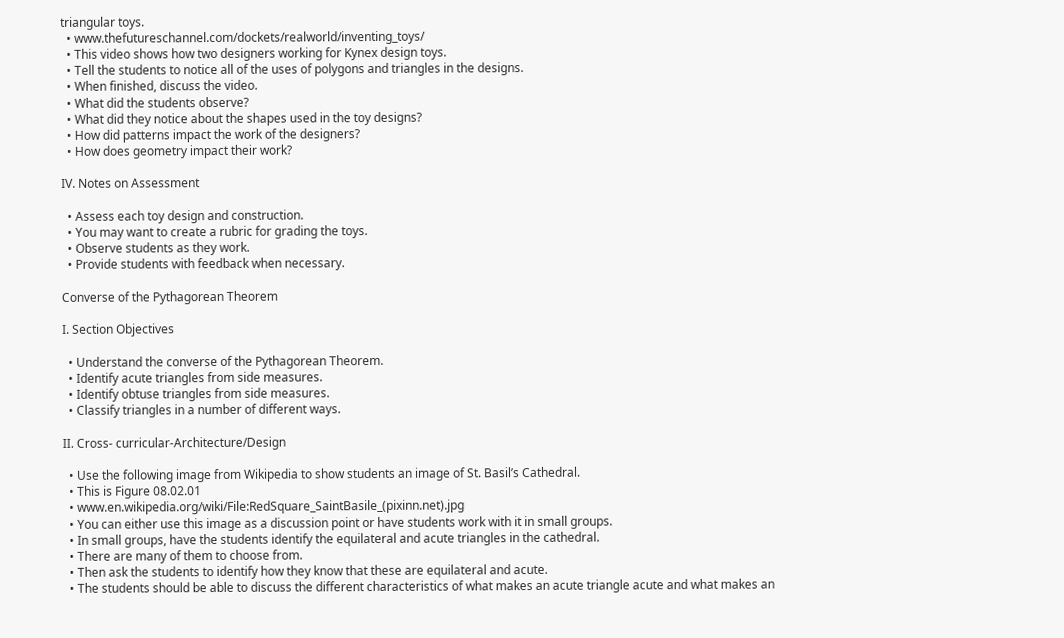triangular toys.
  • www.thefutureschannel.com/dockets/realworld/inventing_toys/
  • This video shows how two designers working for Kynex design toys.
  • Tell the students to notice all of the uses of polygons and triangles in the designs.
  • When finished, discuss the video.
  • What did the students observe?
  • What did they notice about the shapes used in the toy designs?
  • How did patterns impact the work of the designers?
  • How does geometry impact their work?

IV. Notes on Assessment

  • Assess each toy design and construction.
  • You may want to create a rubric for grading the toys.
  • Observe students as they work.
  • Provide students with feedback when necessary.

Converse of the Pythagorean Theorem

I. Section Objectives

  • Understand the converse of the Pythagorean Theorem.
  • Identify acute triangles from side measures.
  • Identify obtuse triangles from side measures.
  • Classify triangles in a number of different ways.

II. Cross- curricular-Architecture/Design

  • Use the following image from Wikipedia to show students an image of St. Basil’s Cathedral.
  • This is Figure 08.02.01
  • www.en.wikipedia.org/wiki/File:RedSquare_SaintBasile_(pixinn.net).jpg
  • You can either use this image as a discussion point or have students work with it in small groups.
  • In small groups, have the students identify the equilateral and acute triangles in the cathedral.
  • There are many of them to choose from.
  • Then ask the students to identify how they know that these are equilateral and acute.
  • The students should be able to discuss the different characteristics of what makes an acute triangle acute and what makes an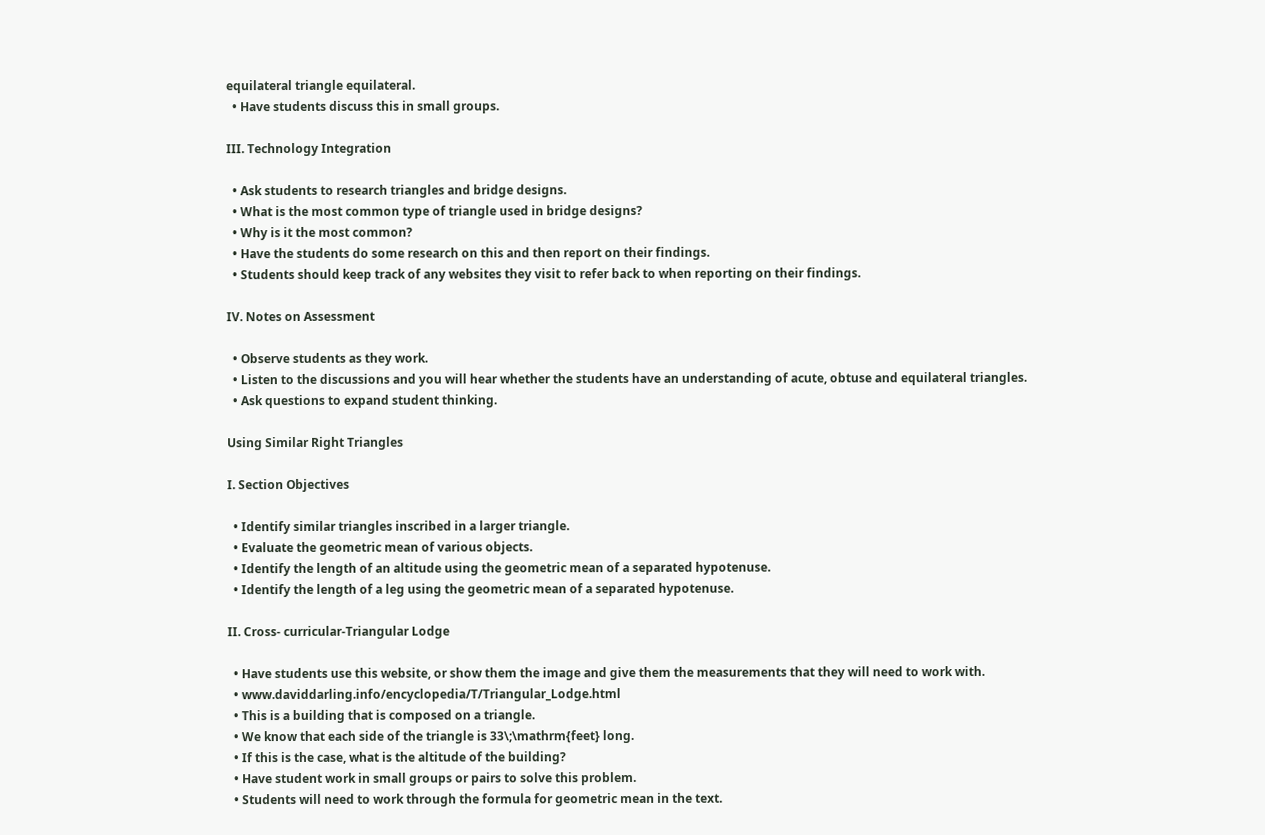equilateral triangle equilateral.
  • Have students discuss this in small groups.

III. Technology Integration

  • Ask students to research triangles and bridge designs.
  • What is the most common type of triangle used in bridge designs?
  • Why is it the most common?
  • Have the students do some research on this and then report on their findings.
  • Students should keep track of any websites they visit to refer back to when reporting on their findings.

IV. Notes on Assessment

  • Observe students as they work.
  • Listen to the discussions and you will hear whether the students have an understanding of acute, obtuse and equilateral triangles.
  • Ask questions to expand student thinking.

Using Similar Right Triangles

I. Section Objectives

  • Identify similar triangles inscribed in a larger triangle.
  • Evaluate the geometric mean of various objects.
  • Identify the length of an altitude using the geometric mean of a separated hypotenuse.
  • Identify the length of a leg using the geometric mean of a separated hypotenuse.

II. Cross- curricular-Triangular Lodge

  • Have students use this website, or show them the image and give them the measurements that they will need to work with.
  • www.daviddarling.info/encyclopedia/T/Triangular_Lodge.html
  • This is a building that is composed on a triangle.
  • We know that each side of the triangle is 33\;\mathrm{feet} long.
  • If this is the case, what is the altitude of the building?
  • Have student work in small groups or pairs to solve this problem.
  • Students will need to work through the formula for geometric mean in the text.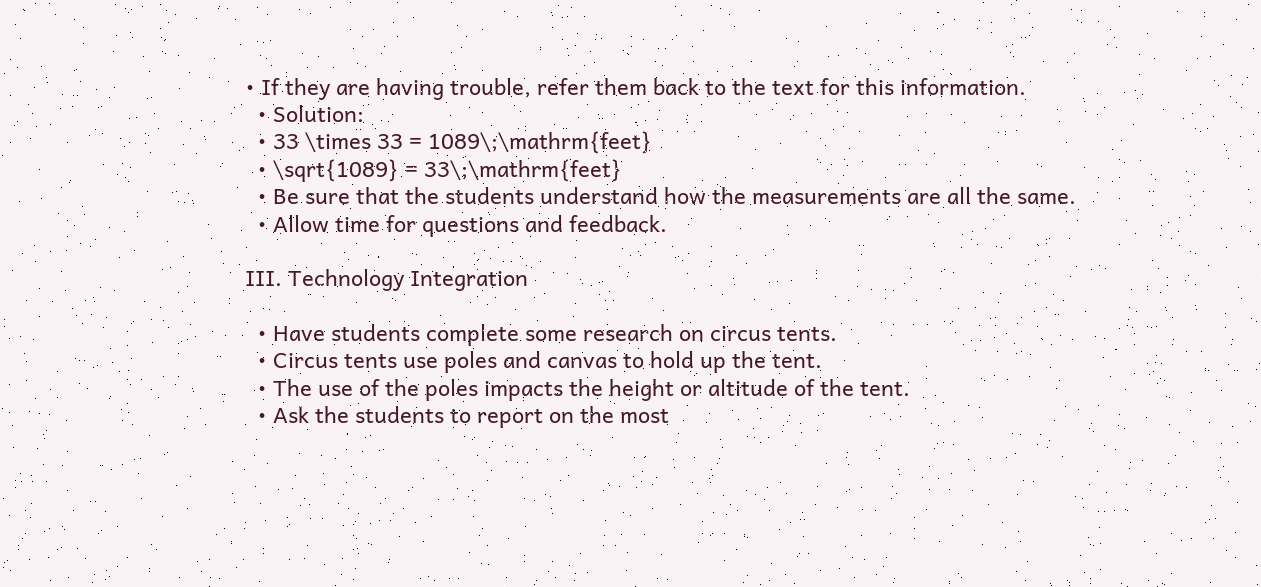• If they are having trouble, refer them back to the text for this information.
  • Solution:
  • 33 \times 33 = 1089\;\mathrm{feet}
  • \sqrt{1089} = 33\;\mathrm{feet}
  • Be sure that the students understand how the measurements are all the same.
  • Allow time for questions and feedback.

III. Technology Integration

  • Have students complete some research on circus tents.
  • Circus tents use poles and canvas to hold up the tent.
  • The use of the poles impacts the height or altitude of the tent.
  • Ask the students to report on the most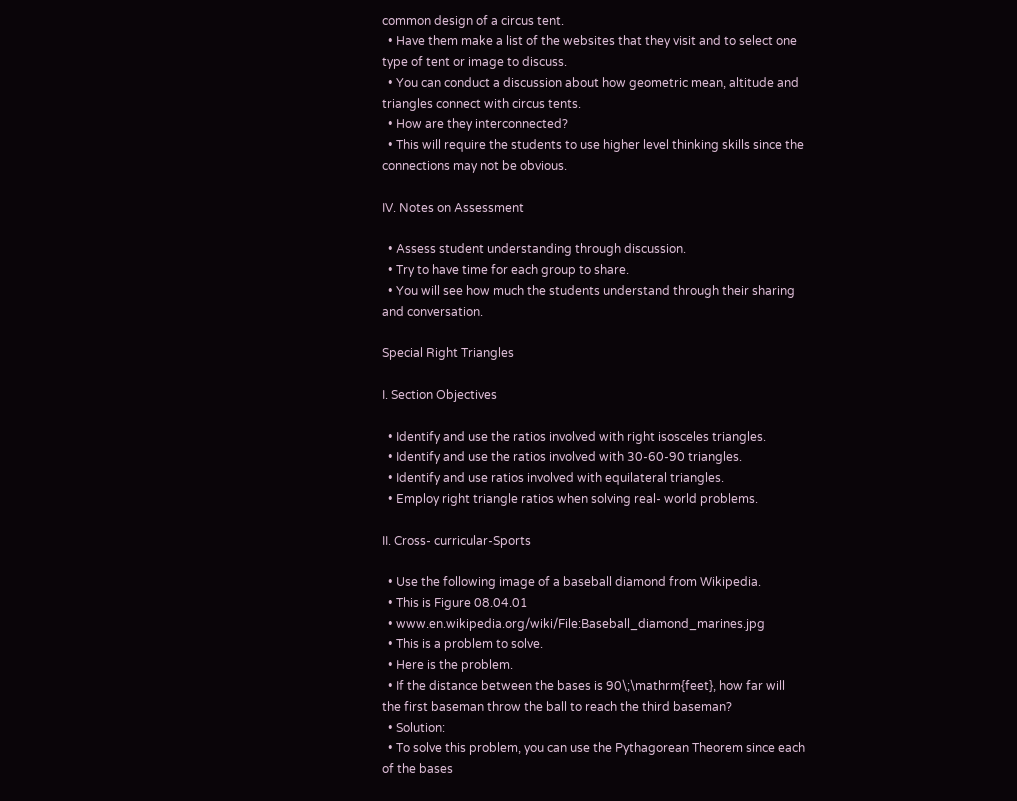common design of a circus tent.
  • Have them make a list of the websites that they visit and to select one type of tent or image to discuss.
  • You can conduct a discussion about how geometric mean, altitude and triangles connect with circus tents.
  • How are they interconnected?
  • This will require the students to use higher level thinking skills since the connections may not be obvious.

IV. Notes on Assessment

  • Assess student understanding through discussion.
  • Try to have time for each group to share.
  • You will see how much the students understand through their sharing and conversation.

Special Right Triangles

I. Section Objectives

  • Identify and use the ratios involved with right isosceles triangles.
  • Identify and use the ratios involved with 30-60-90 triangles.
  • Identify and use ratios involved with equilateral triangles.
  • Employ right triangle ratios when solving real- world problems.

II. Cross- curricular-Sports

  • Use the following image of a baseball diamond from Wikipedia.
  • This is Figure 08.04.01
  • www.en.wikipedia.org/wiki/File:Baseball_diamond_marines.jpg
  • This is a problem to solve.
  • Here is the problem.
  • If the distance between the bases is 90\;\mathrm{feet}, how far will the first baseman throw the ball to reach the third baseman?
  • Solution:
  • To solve this problem, you can use the Pythagorean Theorem since each of the bases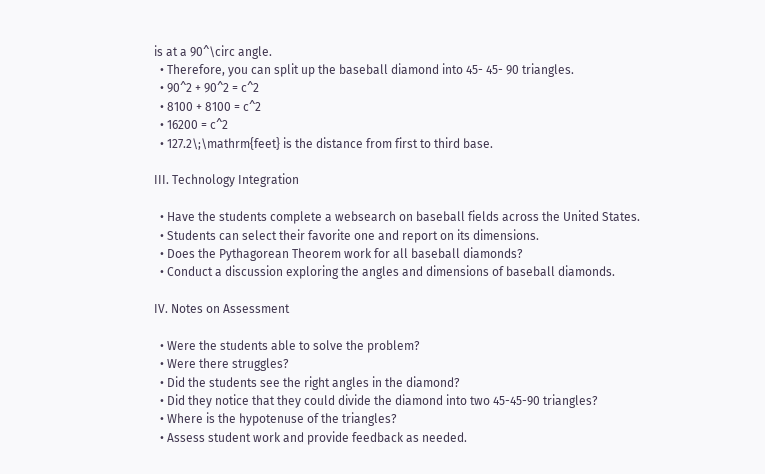is at a 90^\circ angle.
  • Therefore, you can split up the baseball diamond into 45- 45- 90 triangles.
  • 90^2 + 90^2 = c^2
  • 8100 + 8100 = c^2
  • 16200 = c^2
  • 127.2\;\mathrm{feet} is the distance from first to third base.

III. Technology Integration

  • Have the students complete a websearch on baseball fields across the United States.
  • Students can select their favorite one and report on its dimensions.
  • Does the Pythagorean Theorem work for all baseball diamonds?
  • Conduct a discussion exploring the angles and dimensions of baseball diamonds.

IV. Notes on Assessment

  • Were the students able to solve the problem?
  • Were there struggles?
  • Did the students see the right angles in the diamond?
  • Did they notice that they could divide the diamond into two 45-45-90 triangles?
  • Where is the hypotenuse of the triangles?
  • Assess student work and provide feedback as needed.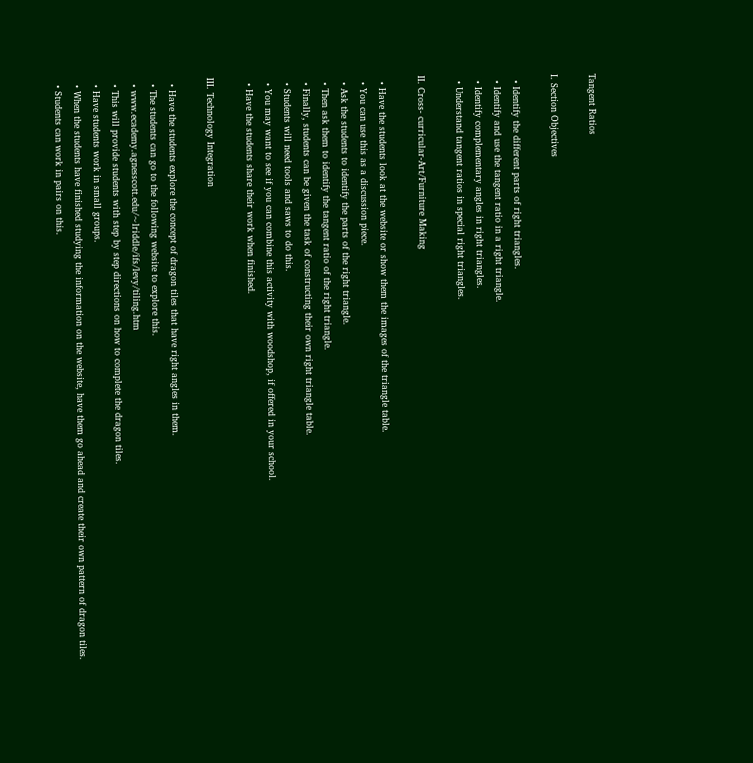Tangent Ratios

I. Section Objectives

  • Identify the different parts of right triangles.
  • Identify and use the tangent ratio in a right triangle.
  • Identify complementary angles in right triangles.
  • Understand tangent ratios in special right triangles.

II. Cross- curricular-Art/Furniture Making

  • Have the students look at the website or show them the images of the triangle table.
  • You can use this as a discussion piece.
  • Ask the students to identify the parts of the right triangle.
  • Then ask them to identify the tangent ratio of the right triangle.
  • Finally, students can be given the task of constructing their own right triangle table.
  • Students will need tools and saws to do this.
  • You may want to see if you can combine this activity with woodshop, if offered in your school.
  • Have the students share their work when finished.

III. Technology Integration

  • Have the students explore the concept of dragon tiles that have right angles in them.
  • The students can go to the following website to explore this.
  • www.ecademy.agnesscott.edu/~lriddle/ifs/levy/tiling.htm
  • This will provide students with step by step directions on how to complete the dragon tiles.
  • Have students work in small groups.
  • When the students have finished studying the information on the website, have them go ahead and create their own pattern of dragon tiles.
  • Students can work in pairs on this.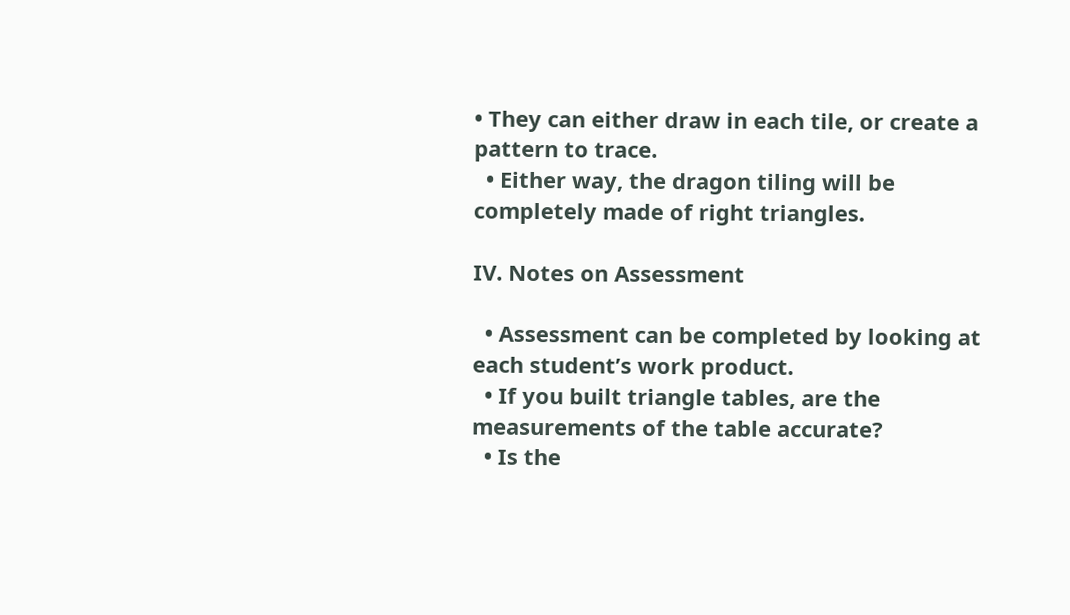• They can either draw in each tile, or create a pattern to trace.
  • Either way, the dragon tiling will be completely made of right triangles.

IV. Notes on Assessment

  • Assessment can be completed by looking at each student’s work product.
  • If you built triangle tables, are the measurements of the table accurate?
  • Is the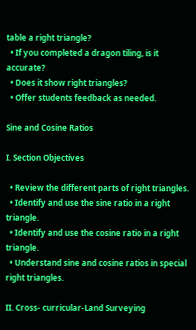table a right triangle?
  • If you completed a dragon tiling, is it accurate?
  • Does it show right triangles?
  • Offer students feedback as needed.

Sine and Cosine Ratios

I. Section Objectives

  • Review the different parts of right triangles.
  • Identify and use the sine ratio in a right triangle.
  • Identify and use the cosine ratio in a right triangle.
  • Understand sine and cosine ratios in special right triangles.

II. Cross- curricular-Land Surveying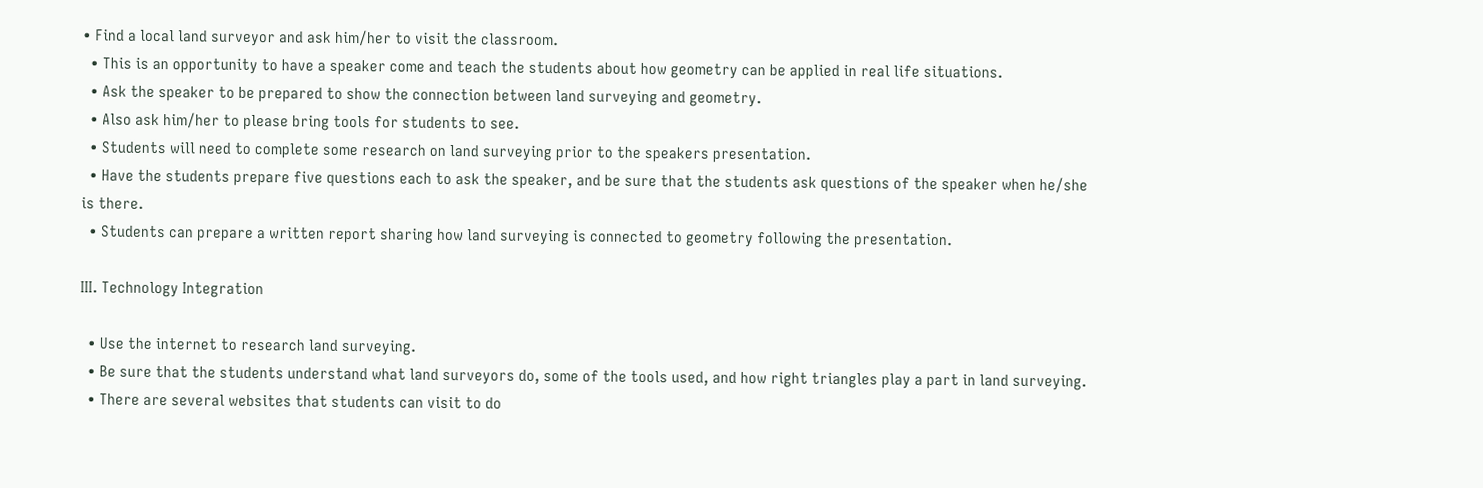• Find a local land surveyor and ask him/her to visit the classroom.
  • This is an opportunity to have a speaker come and teach the students about how geometry can be applied in real life situations.
  • Ask the speaker to be prepared to show the connection between land surveying and geometry.
  • Also ask him/her to please bring tools for students to see.
  • Students will need to complete some research on land surveying prior to the speakers presentation.
  • Have the students prepare five questions each to ask the speaker, and be sure that the students ask questions of the speaker when he/she is there.
  • Students can prepare a written report sharing how land surveying is connected to geometry following the presentation.

III. Technology Integration

  • Use the internet to research land surveying.
  • Be sure that the students understand what land surveyors do, some of the tools used, and how right triangles play a part in land surveying.
  • There are several websites that students can visit to do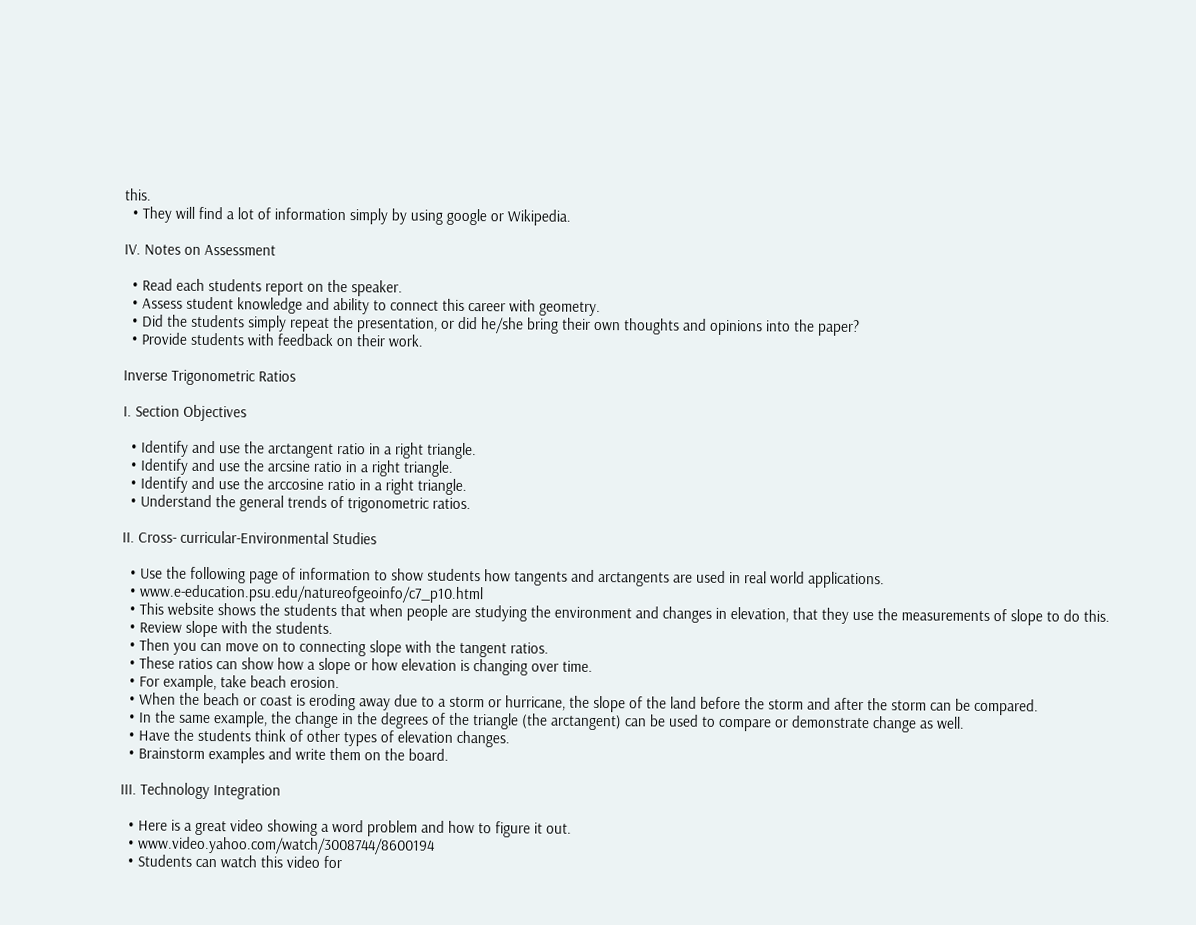this.
  • They will find a lot of information simply by using google or Wikipedia.

IV. Notes on Assessment

  • Read each students report on the speaker.
  • Assess student knowledge and ability to connect this career with geometry.
  • Did the students simply repeat the presentation, or did he/she bring their own thoughts and opinions into the paper?
  • Provide students with feedback on their work.

Inverse Trigonometric Ratios

I. Section Objectives

  • Identify and use the arctangent ratio in a right triangle.
  • Identify and use the arcsine ratio in a right triangle.
  • Identify and use the arccosine ratio in a right triangle.
  • Understand the general trends of trigonometric ratios.

II. Cross- curricular-Environmental Studies

  • Use the following page of information to show students how tangents and arctangents are used in real world applications.
  • www.e-education.psu.edu/natureofgeoinfo/c7_p10.html
  • This website shows the students that when people are studying the environment and changes in elevation, that they use the measurements of slope to do this.
  • Review slope with the students.
  • Then you can move on to connecting slope with the tangent ratios.
  • These ratios can show how a slope or how elevation is changing over time.
  • For example, take beach erosion.
  • When the beach or coast is eroding away due to a storm or hurricane, the slope of the land before the storm and after the storm can be compared.
  • In the same example, the change in the degrees of the triangle (the arctangent) can be used to compare or demonstrate change as well.
  • Have the students think of other types of elevation changes.
  • Brainstorm examples and write them on the board.

III. Technology Integration

  • Here is a great video showing a word problem and how to figure it out.
  • www.video.yahoo.com/watch/3008744/8600194
  • Students can watch this video for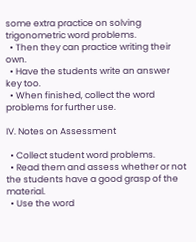some extra practice on solving trigonometric word problems.
  • Then they can practice writing their own.
  • Have the students write an answer key too.
  • When finished, collect the word problems for further use.

IV. Notes on Assessment

  • Collect student word problems.
  • Read them and assess whether or not the students have a good grasp of the material.
  • Use the word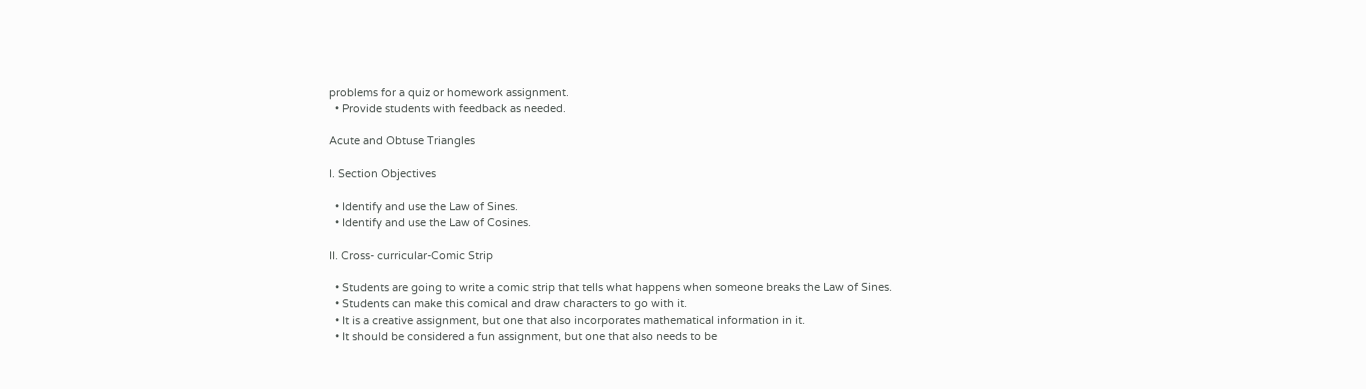problems for a quiz or homework assignment.
  • Provide students with feedback as needed.

Acute and Obtuse Triangles

I. Section Objectives

  • Identify and use the Law of Sines.
  • Identify and use the Law of Cosines.

II. Cross- curricular-Comic Strip

  • Students are going to write a comic strip that tells what happens when someone breaks the Law of Sines.
  • Students can make this comical and draw characters to go with it.
  • It is a creative assignment, but one that also incorporates mathematical information in it.
  • It should be considered a fun assignment, but one that also needs to be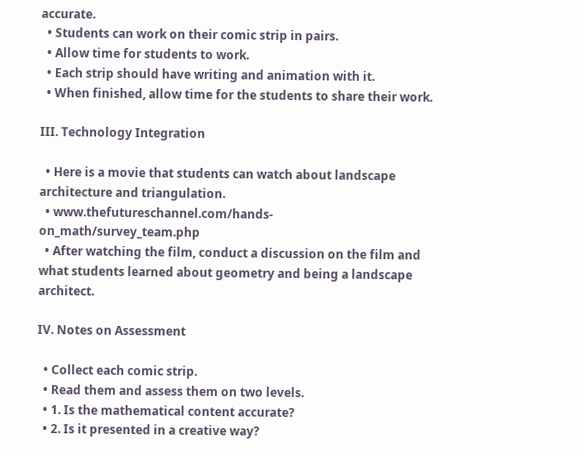accurate.
  • Students can work on their comic strip in pairs.
  • Allow time for students to work.
  • Each strip should have writing and animation with it.
  • When finished, allow time for the students to share their work.

III. Technology Integration

  • Here is a movie that students can watch about landscape architecture and triangulation.
  • www.thefutureschannel.com/hands-on_math/survey_team.php
  • After watching the film, conduct a discussion on the film and what students learned about geometry and being a landscape architect.

IV. Notes on Assessment

  • Collect each comic strip.
  • Read them and assess them on two levels.
  • 1. Is the mathematical content accurate?
  • 2. Is it presented in a creative way?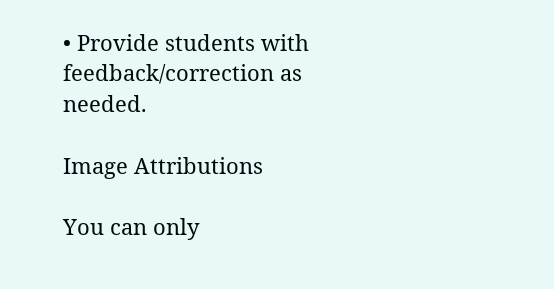• Provide students with feedback/correction as needed.

Image Attributions

You can only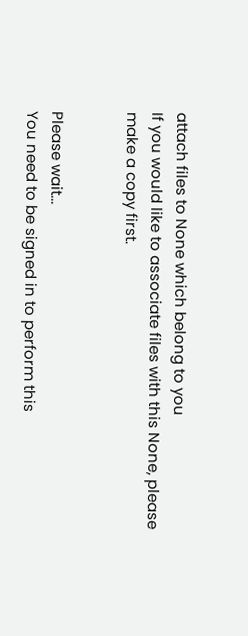attach files to None which belong to you
If you would like to associate files with this None, please make a copy first.


Please wait...
You need to be signed in to perform this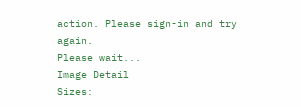action. Please sign-in and try again.
Please wait...
Image Detail
Sizes: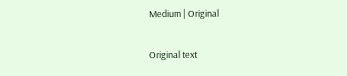Medium | Original

Original text